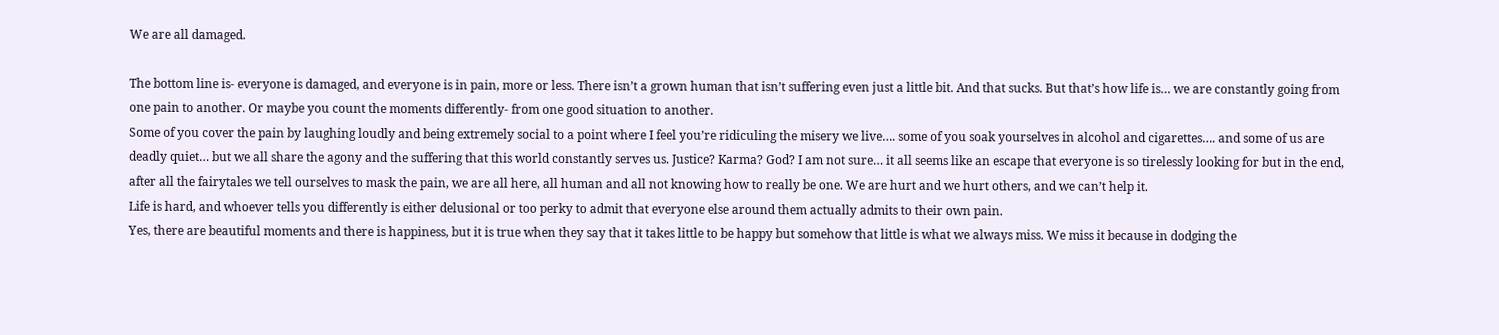We are all damaged.

The bottom line is- everyone is damaged, and everyone is in pain, more or less. There isn’t a grown human that isn’t suffering even just a little bit. And that sucks. But that’s how life is… we are constantly going from one pain to another. Or maybe you count the moments differently- from one good situation to another.
Some of you cover the pain by laughing loudly and being extremely social to a point where I feel you’re ridiculing the misery we live…. some of you soak yourselves in alcohol and cigarettes…. and some of us are deadly quiet… but we all share the agony and the suffering that this world constantly serves us. Justice? Karma? God? I am not sure… it all seems like an escape that everyone is so tirelessly looking for but in the end, after all the fairytales we tell ourselves to mask the pain, we are all here, all human and all not knowing how to really be one. We are hurt and we hurt others, and we can’t help it.
Life is hard, and whoever tells you differently is either delusional or too perky to admit that everyone else around them actually admits to their own pain.
Yes, there are beautiful moments and there is happiness, but it is true when they say that it takes little to be happy but somehow that little is what we always miss. We miss it because in dodging the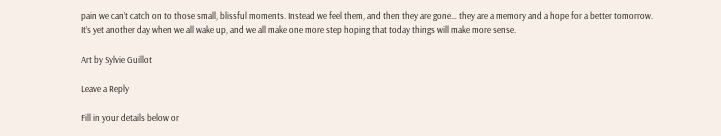pain we can’t catch on to those small, blissful moments. Instead we feel them, and then they are gone… they are a memory and a hope for a better tomorrow.
It’s yet another day when we all wake up, and we all make one more step hoping that today things will make more sense.

Art by Sylvie Guillot

Leave a Reply

Fill in your details below or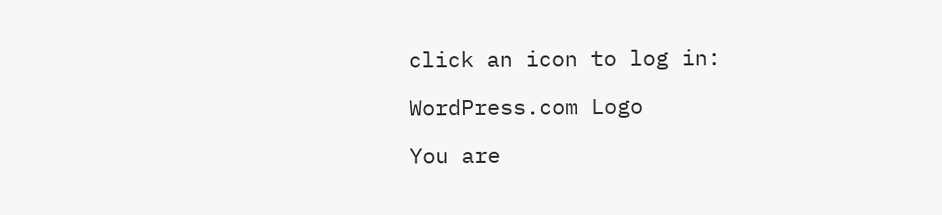click an icon to log in:

WordPress.com Logo

You are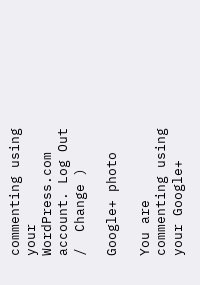commenting using your WordPress.com account. Log Out /  Change )

Google+ photo

You are commenting using your Google+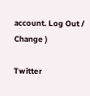account. Log Out /  Change )

Twitter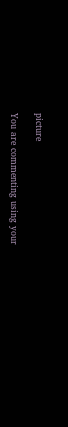picture

You are commenting using your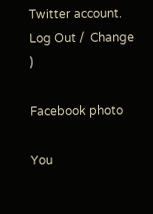Twitter account. Log Out /  Change )

Facebook photo

You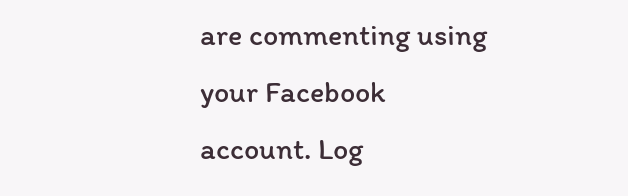are commenting using your Facebook account. Log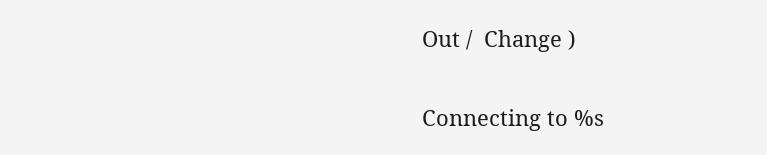Out /  Change )


Connecting to %s